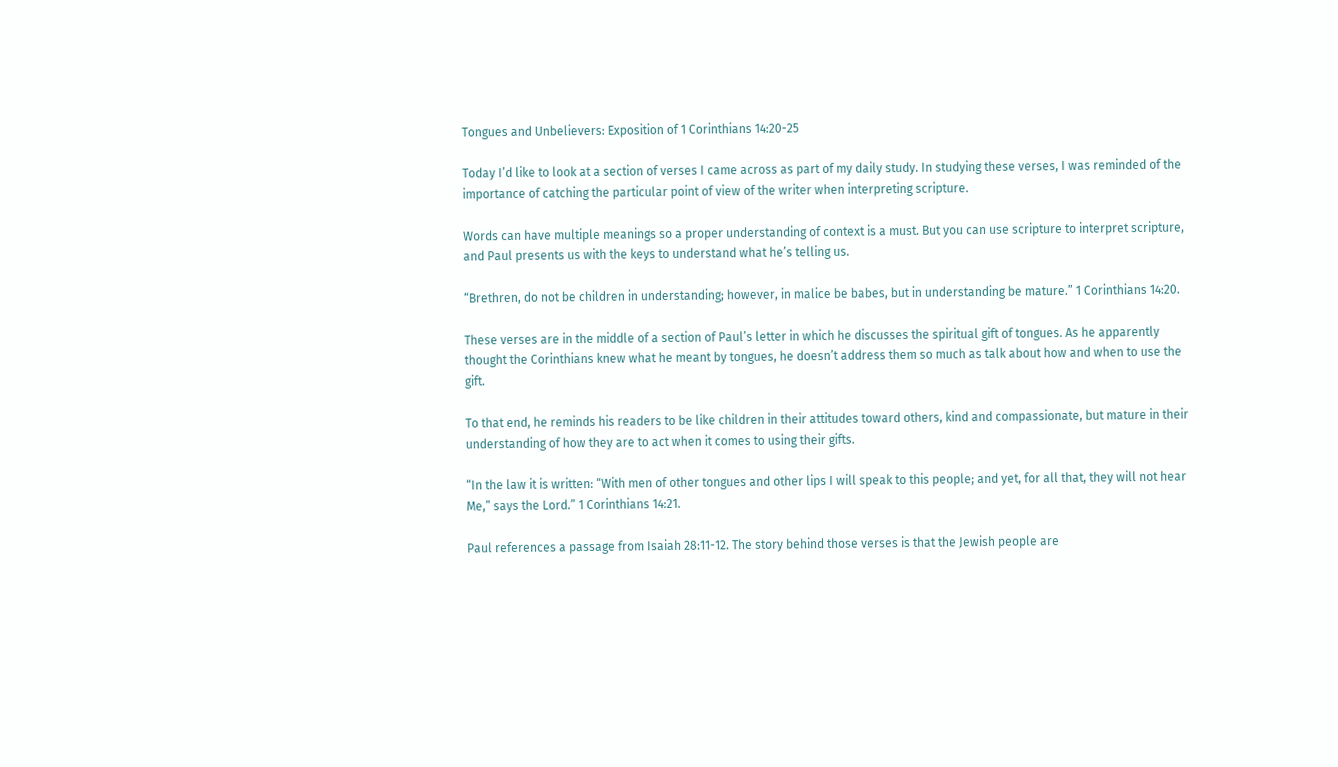Tongues and Unbelievers: Exposition of 1 Corinthians 14:20-25

Today I’d like to look at a section of verses I came across as part of my daily study. In studying these verses, I was reminded of the importance of catching the particular point of view of the writer when interpreting scripture.

Words can have multiple meanings so a proper understanding of context is a must. But you can use scripture to interpret scripture, and Paul presents us with the keys to understand what he’s telling us.

“Brethren, do not be children in understanding; however, in malice be babes, but in understanding be mature.” 1 Corinthians 14:20.

These verses are in the middle of a section of Paul’s letter in which he discusses the spiritual gift of tongues. As he apparently thought the Corinthians knew what he meant by tongues, he doesn’t address them so much as talk about how and when to use the gift.

To that end, he reminds his readers to be like children in their attitudes toward others, kind and compassionate, but mature in their understanding of how they are to act when it comes to using their gifts.

“In the law it is written: “With men of other tongues and other lips I will speak to this people; and yet, for all that, they will not hear Me,” says the Lord.” 1 Corinthians 14:21.

Paul references a passage from Isaiah 28:11-12. The story behind those verses is that the Jewish people are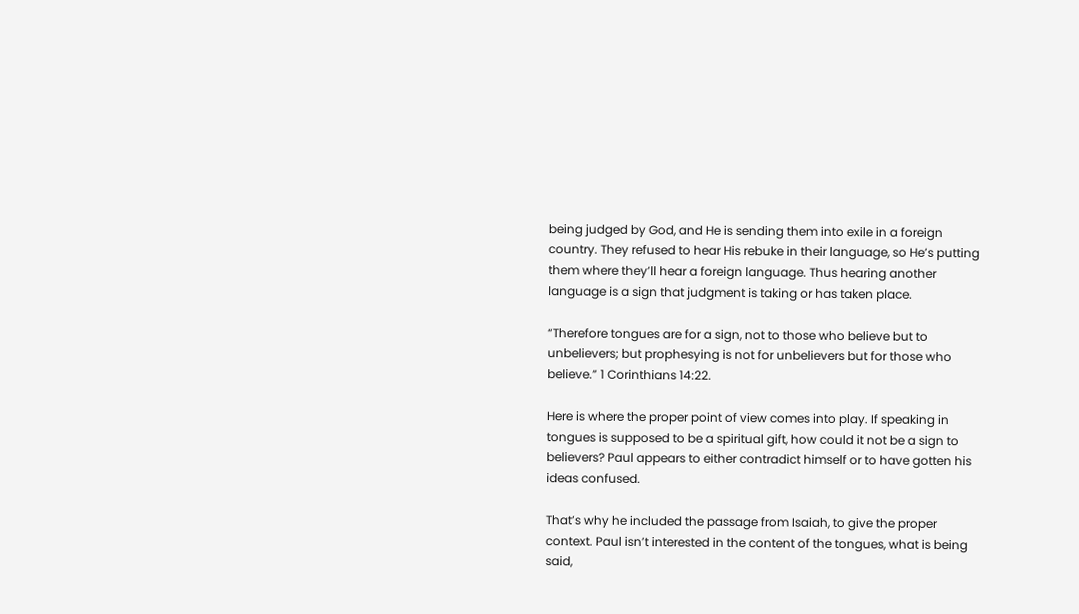being judged by God, and He is sending them into exile in a foreign country. They refused to hear His rebuke in their language, so He’s putting them where they’ll hear a foreign language. Thus hearing another language is a sign that judgment is taking or has taken place.

“Therefore tongues are for a sign, not to those who believe but to unbelievers; but prophesying is not for unbelievers but for those who believe.” 1 Corinthians 14:22.

Here is where the proper point of view comes into play. If speaking in tongues is supposed to be a spiritual gift, how could it not be a sign to believers? Paul appears to either contradict himself or to have gotten his ideas confused.

That’s why he included the passage from Isaiah, to give the proper context. Paul isn’t interested in the content of the tongues, what is being said,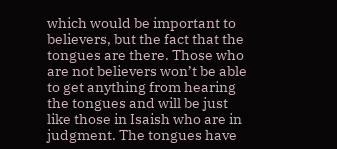which would be important to believers, but the fact that the tongues are there. Those who are not believers won’t be able to get anything from hearing the tongues and will be just like those in Isaish who are in judgment. The tongues have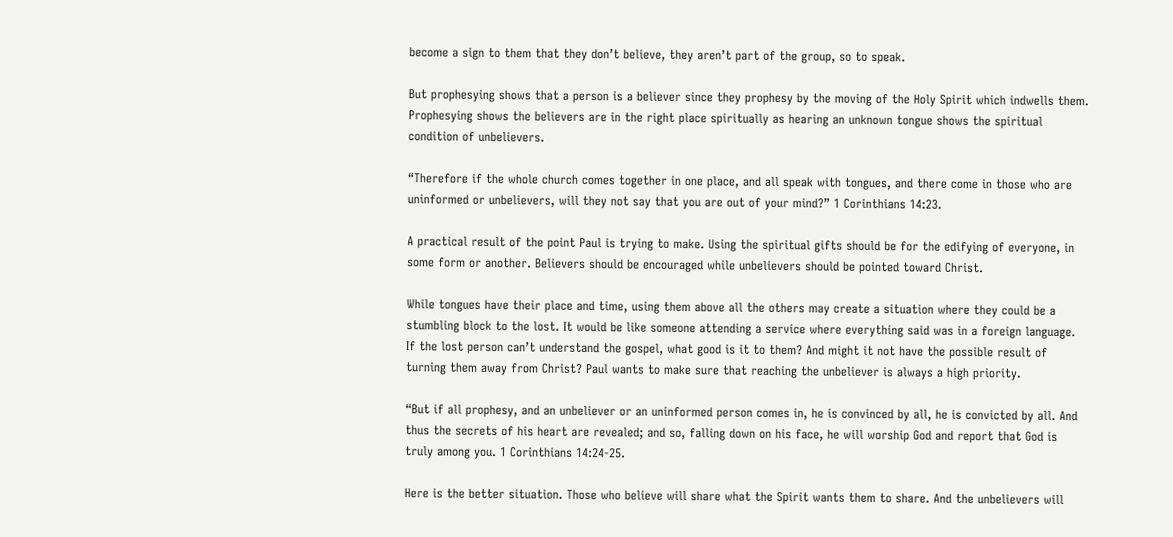become a sign to them that they don’t believe, they aren’t part of the group, so to speak.

But prophesying shows that a person is a believer since they prophesy by the moving of the Holy Spirit which indwells them. Prophesying shows the believers are in the right place spiritually as hearing an unknown tongue shows the spiritual condition of unbelievers.

“Therefore if the whole church comes together in one place, and all speak with tongues, and there come in those who are uninformed or unbelievers, will they not say that you are out of your mind?” 1 Corinthians 14:23.

A practical result of the point Paul is trying to make. Using the spiritual gifts should be for the edifying of everyone, in some form or another. Believers should be encouraged while unbelievers should be pointed toward Christ.

While tongues have their place and time, using them above all the others may create a situation where they could be a stumbling block to the lost. It would be like someone attending a service where everything said was in a foreign language. If the lost person can’t understand the gospel, what good is it to them? And might it not have the possible result of turning them away from Christ? Paul wants to make sure that reaching the unbeliever is always a high priority.

“But if all prophesy, and an unbeliever or an uninformed person comes in, he is convinced by all, he is convicted by all. And thus the secrets of his heart are revealed; and so, falling down on his face, he will worship God and report that God is truly among you. 1 Corinthians 14:24-25.

Here is the better situation. Those who believe will share what the Spirit wants them to share. And the unbelievers will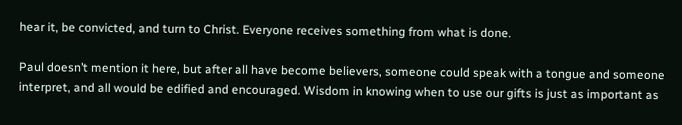hear it, be convicted, and turn to Christ. Everyone receives something from what is done.

Paul doesn’t mention it here, but after all have become believers, someone could speak with a tongue and someone interpret, and all would be edified and encouraged. Wisdom in knowing when to use our gifts is just as important as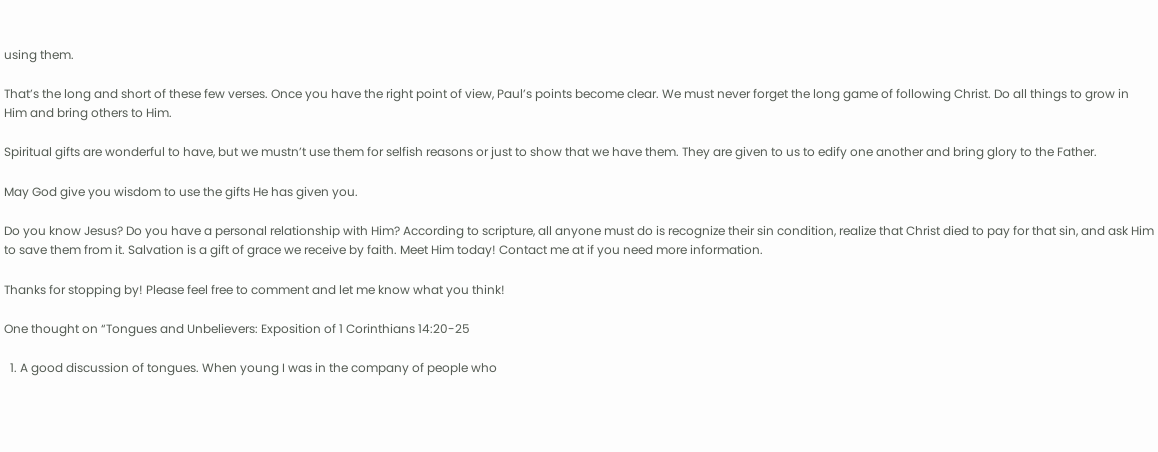using them.

That’s the long and short of these few verses. Once you have the right point of view, Paul’s points become clear. We must never forget the long game of following Christ. Do all things to grow in Him and bring others to Him.

Spiritual gifts are wonderful to have, but we mustn’t use them for selfish reasons or just to show that we have them. They are given to us to edify one another and bring glory to the Father.

May God give you wisdom to use the gifts He has given you.

Do you know Jesus? Do you have a personal relationship with Him? According to scripture, all anyone must do is recognize their sin condition, realize that Christ died to pay for that sin, and ask Him to save them from it. Salvation is a gift of grace we receive by faith. Meet Him today! Contact me at if you need more information.

Thanks for stopping by! Please feel free to comment and let me know what you think!

One thought on “Tongues and Unbelievers: Exposition of 1 Corinthians 14:20-25

  1. A good discussion of tongues. When young I was in the company of people who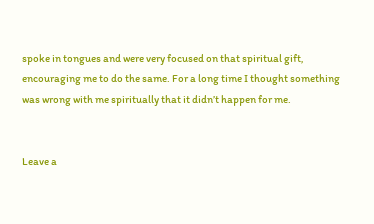spoke in tongues and were very focused on that spiritual gift, encouraging me to do the same. For a long time I thought something was wrong with me spiritually that it didn’t happen for me.


Leave a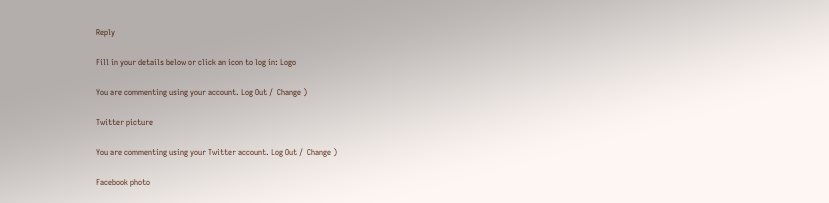Reply

Fill in your details below or click an icon to log in: Logo

You are commenting using your account. Log Out /  Change )

Twitter picture

You are commenting using your Twitter account. Log Out /  Change )

Facebook photo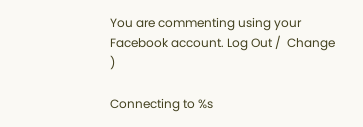You are commenting using your Facebook account. Log Out /  Change )

Connecting to %s